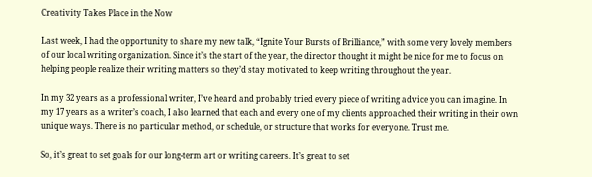Creativity Takes Place in the Now

Last week, I had the opportunity to share my new talk, “Ignite Your Bursts of Brilliance,” with some very lovely members of our local writing organization. Since it’s the start of the year, the director thought it might be nice for me to focus on helping people realize their writing matters so they’d stay motivated to keep writing throughout the year.

In my 32 years as a professional writer, I’ve heard and probably tried every piece of writing advice you can imagine. In my 17 years as a writer’s coach, I also learned that each and every one of my clients approached their writing in their own unique ways. There is no particular method, or schedule, or structure that works for everyone. Trust me.

So, it’s great to set goals for our long-term art or writing careers. It’s great to set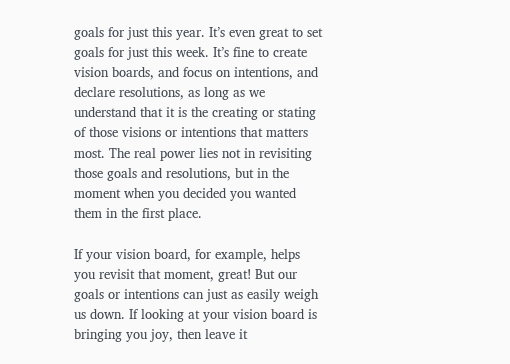goals for just this year. It’s even great to set goals for just this week. It’s fine to create vision boards, and focus on intentions, and declare resolutions, as long as we understand that it is the creating or stating of those visions or intentions that matters most. The real power lies not in revisiting those goals and resolutions, but in the moment when you decided you wanted them in the first place.

If your vision board, for example, helps you revisit that moment, great! But our goals or intentions can just as easily weigh us down. If looking at your vision board is bringing you joy, then leave it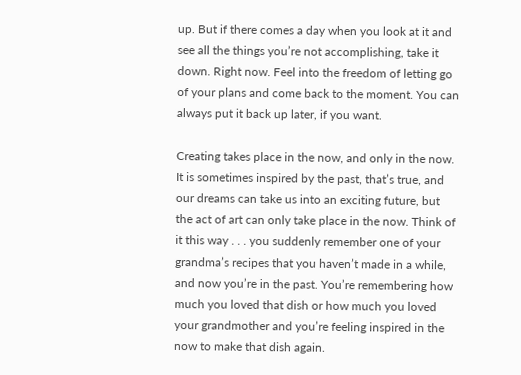up. But if there comes a day when you look at it and see all the things you’re not accomplishing, take it down. Right now. Feel into the freedom of letting go of your plans and come back to the moment. You can always put it back up later, if you want.

Creating takes place in the now, and only in the now. It is sometimes inspired by the past, that’s true, and our dreams can take us into an exciting future, but the act of art can only take place in the now. Think of it this way . . . you suddenly remember one of your grandma’s recipes that you haven’t made in a while, and now you’re in the past. You’re remembering how much you loved that dish or how much you loved your grandmother and you’re feeling inspired in the now to make that dish again.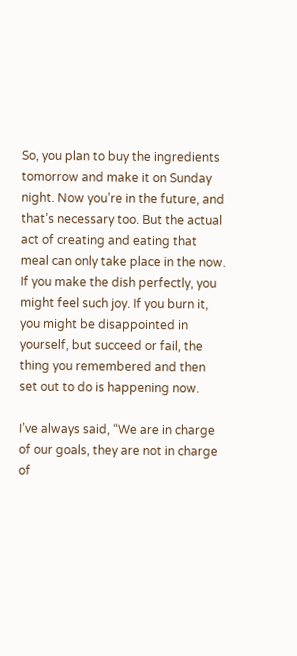So, you plan to buy the ingredients tomorrow and make it on Sunday night. Now you’re in the future, and that’s necessary too. But the actual act of creating and eating that meal can only take place in the now. If you make the dish perfectly, you might feel such joy. If you burn it, you might be disappointed in yourself, but succeed or fail, the thing you remembered and then set out to do is happening now.

I’ve always said, “We are in charge of our goals, they are not in charge of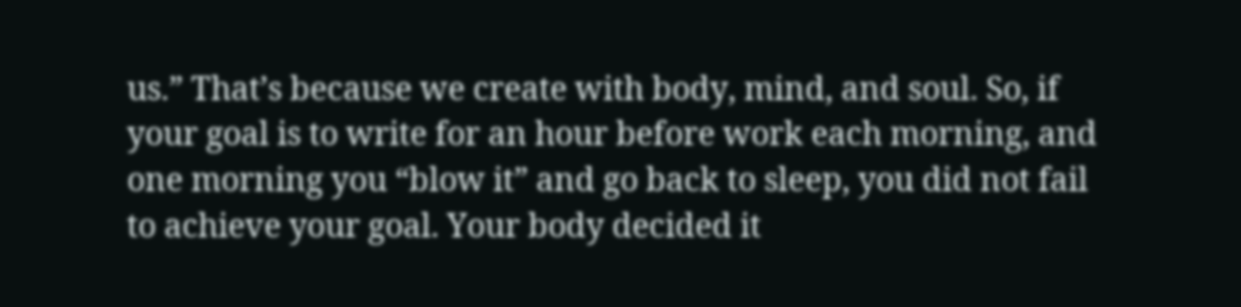us.” That’s because we create with body, mind, and soul. So, if your goal is to write for an hour before work each morning, and one morning you “blow it” and go back to sleep, you did not fail to achieve your goal. Your body decided it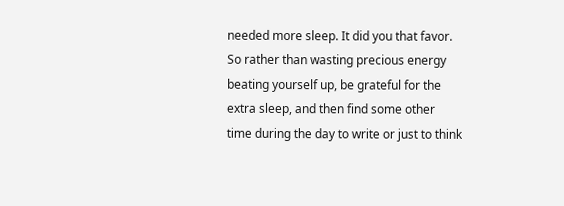needed more sleep. It did you that favor. So rather than wasting precious energy beating yourself up, be grateful for the extra sleep, and then find some other time during the day to write or just to think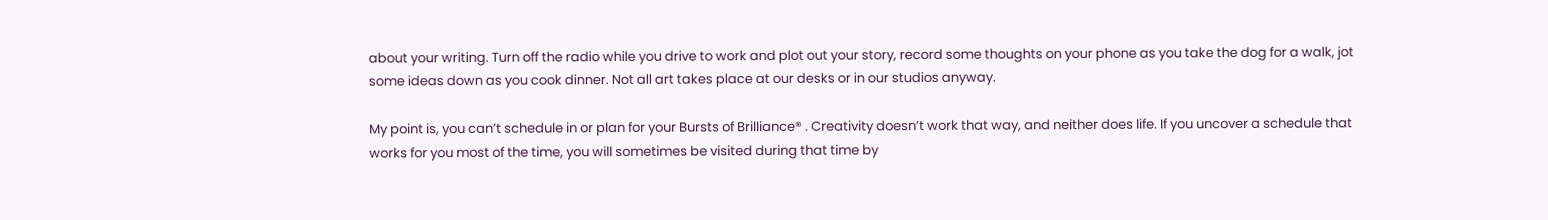about your writing. Turn off the radio while you drive to work and plot out your story, record some thoughts on your phone as you take the dog for a walk, jot some ideas down as you cook dinner. Not all art takes place at our desks or in our studios anyway.

My point is, you can’t schedule in or plan for your Bursts of Brilliance® . Creativity doesn’t work that way, and neither does life. If you uncover a schedule that works for you most of the time, you will sometimes be visited during that time by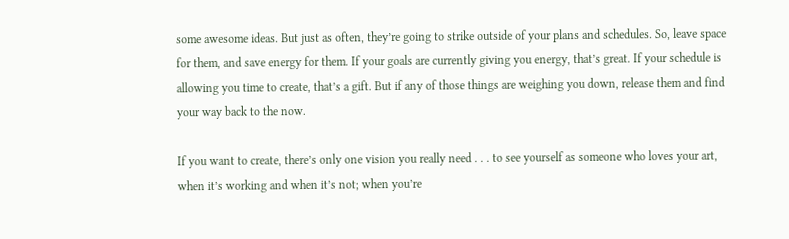some awesome ideas. But just as often, they’re going to strike outside of your plans and schedules. So, leave space for them, and save energy for them. If your goals are currently giving you energy, that’s great. If your schedule is allowing you time to create, that’s a gift. But if any of those things are weighing you down, release them and find your way back to the now.

If you want to create, there’s only one vision you really need . . . to see yourself as someone who loves your art, when it’s working and when it’s not; when you’re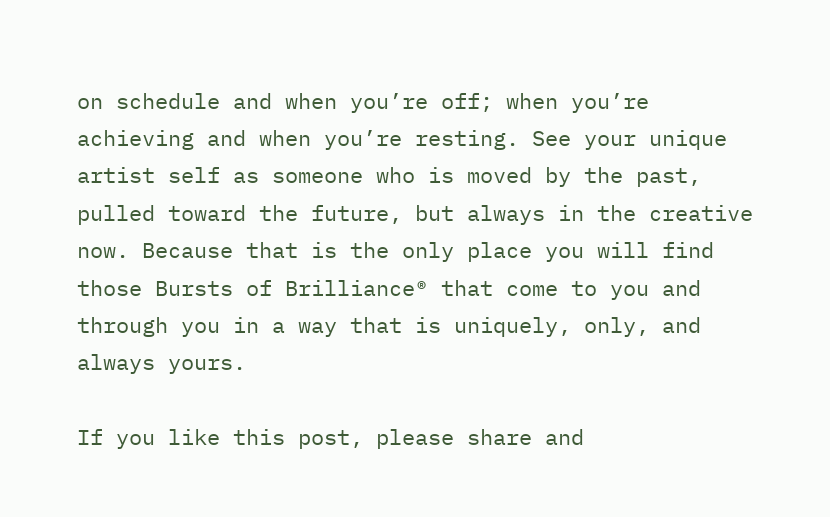on schedule and when you’re off; when you’re achieving and when you’re resting. See your unique artist self as someone who is moved by the past, pulled toward the future, but always in the creative now. Because that is the only place you will find those Bursts of Brilliance® that come to you and through you in a way that is uniquely, only, and always yours.

If you like this post, please share and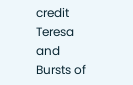credit Teresa and Bursts of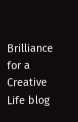Brilliance for a Creative Life blog